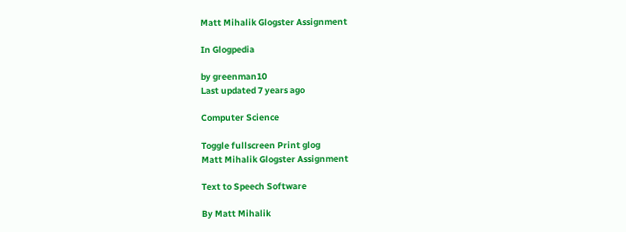Matt Mihalik Glogster Assignment

In Glogpedia

by greenman10
Last updated 7 years ago

Computer Science

Toggle fullscreen Print glog
Matt Mihalik Glogster Assignment

Text to Speech Software

By Matt Mihalik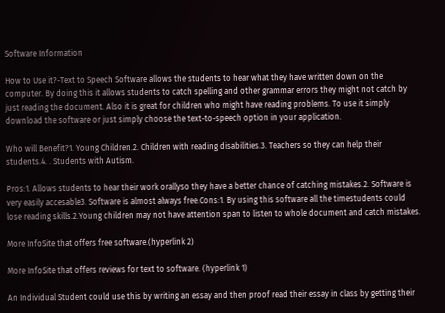Software Information

How to Use it?-Text to Speech Software allows the students to hear what they have written down on the computer. By doing this it allows students to catch spelling and other grammar errors they might not catch by just reading the document. Also it is great for children who might have reading problems. To use it simply download the software or just simply choose the text-to-speech option in your application.

Who will Benefit?1. Young Children.2. Children with reading disabilities.3. Teachers so they can help their students.4. . Students with Autism.

Pros:1. Allows students to hear their work orallyso they have a better chance of catching mistakes.2. Software is very easily accesable3. Software is almost always free.Cons:1. By using this software all the timestudents could lose reading skills.2.Young children may not have attention span to listen to whole document and catch mistakes.

More InfoSite that offers free software.(hyperlink 2)

More InfoSite that offers reviews for text to software. (hyperlink 1)

An Individual Student could use this by writing an essay and then proof read their essay in class by getting their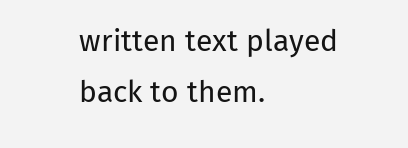written text played back to them.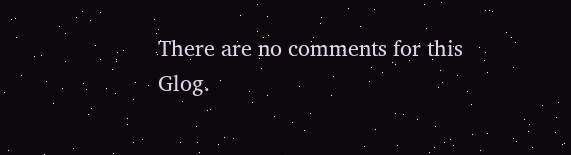There are no comments for this Glog.